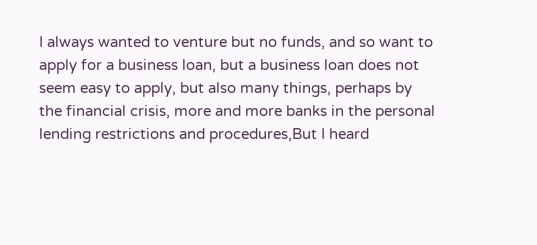I always wanted to venture but no funds, and so want to apply for a business loan, but a business loan does not seem easy to apply, but also many things, perhaps by the financial crisis, more and more banks in the personal lending restrictions and procedures,But I heard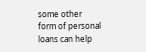some other form of personal loans can help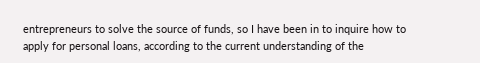entrepreneurs to solve the source of funds, so I have been in to inquire how to apply for personal loans, according to the current understanding of the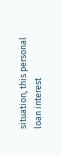situation, this personal loan interest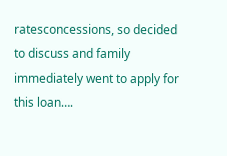ratesconcessions, so decided to discuss and family immediately went to apply for this loan….